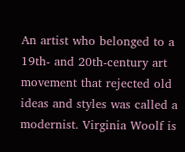An artist who belonged to a 19th- and 20th-century art movement that rejected old ideas and styles was called a modernist. Virginia Woolf is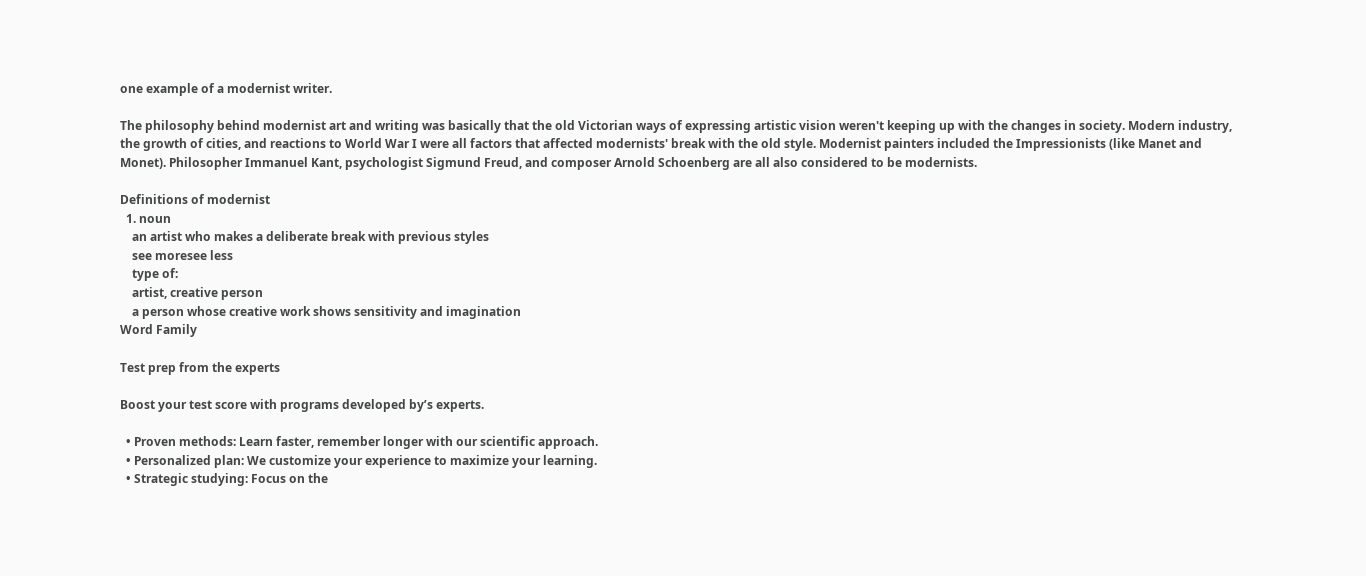one example of a modernist writer.

The philosophy behind modernist art and writing was basically that the old Victorian ways of expressing artistic vision weren't keeping up with the changes in society. Modern industry, the growth of cities, and reactions to World War I were all factors that affected modernists' break with the old style. Modernist painters included the Impressionists (like Manet and Monet). Philosopher Immanuel Kant, psychologist Sigmund Freud, and composer Arnold Schoenberg are all also considered to be modernists.

Definitions of modernist
  1. noun
    an artist who makes a deliberate break with previous styles
    see moresee less
    type of:
    artist, creative person
    a person whose creative work shows sensitivity and imagination
Word Family

Test prep from the experts

Boost your test score with programs developed by’s experts.

  • Proven methods: Learn faster, remember longer with our scientific approach.
  • Personalized plan: We customize your experience to maximize your learning.
  • Strategic studying: Focus on the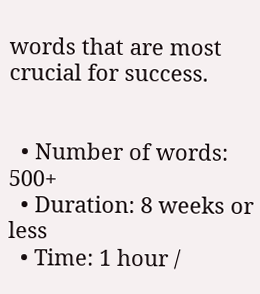words that are most crucial for success.


  • Number of words: 500+
  • Duration: 8 weeks or less
  • Time: 1 hour /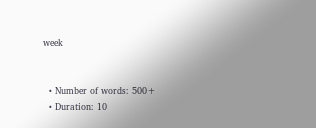week


  • Number of words: 500+
  • Duration: 10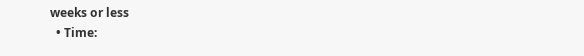weeks or less
  • Time: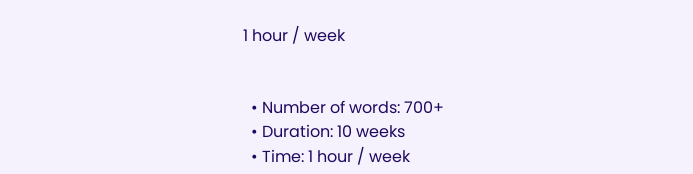1 hour / week


  • Number of words: 700+
  • Duration: 10 weeks
  • Time: 1 hour / week